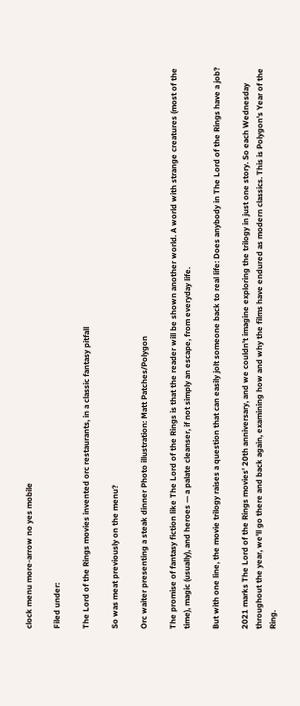clock menu more-arrow no yes mobile

Filed under:

The Lord of the Rings movies invented orc restaurants, in a classic fantasy pitfall

So was meat previously on the menu?

Orc waiter presenting a steak dinner Photo illustration: Matt Patches/Polygon

The promise of fantasy fiction like The Lord of the Rings is that the reader will be shown another world. A world with strange creatures (most of the time), magic (usually), and heroes — a palate cleanser, if not simply an escape, from everyday life.

But with one line, the movie trilogy raises a question that can easily jolt someone back to real life: Does anybody in The Lord of the Rings have a job?

2021 marks The Lord of the Rings movies' 20th anniversary, and we couldn't imagine exploring the trilogy in just one story. So each Wednesday throughout the year, we'll go there and back again, examining how and why the films have endured as modern classics. This is Polygon's Year of the Ring.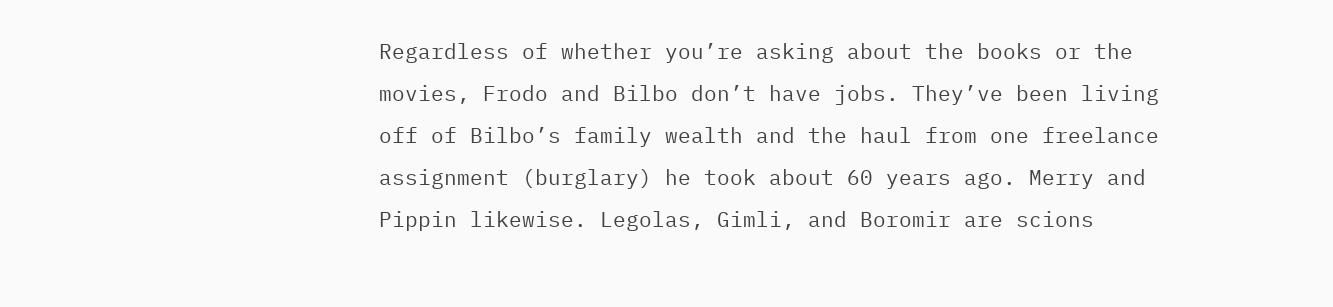Regardless of whether you’re asking about the books or the movies, Frodo and Bilbo don’t have jobs. They’ve been living off of Bilbo’s family wealth and the haul from one freelance assignment (burglary) he took about 60 years ago. Merry and Pippin likewise. Legolas, Gimli, and Boromir are scions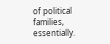of political families, essentially.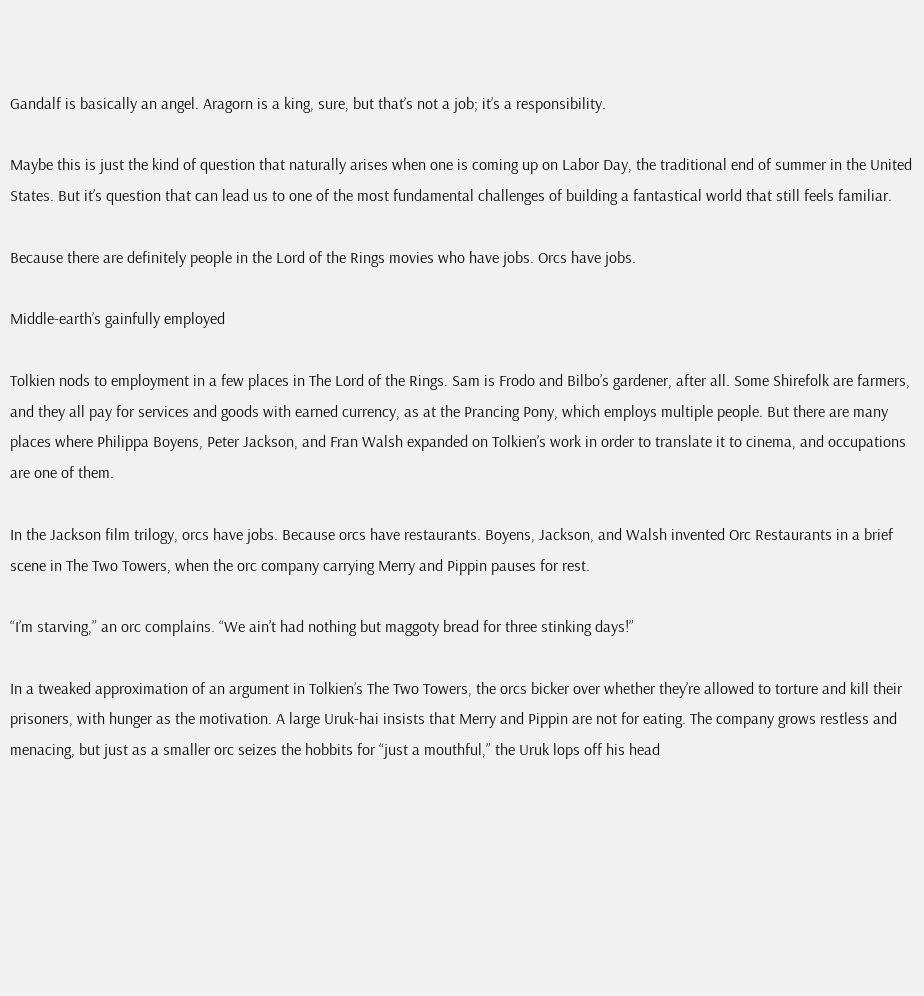Gandalf is basically an angel. Aragorn is a king, sure, but that’s not a job; it’s a responsibility.

Maybe this is just the kind of question that naturally arises when one is coming up on Labor Day, the traditional end of summer in the United States. But it’s question that can lead us to one of the most fundamental challenges of building a fantastical world that still feels familiar.

Because there are definitely people in the Lord of the Rings movies who have jobs. Orcs have jobs.

Middle-earth’s gainfully employed

Tolkien nods to employment in a few places in The Lord of the Rings. Sam is Frodo and Bilbo’s gardener, after all. Some Shirefolk are farmers, and they all pay for services and goods with earned currency, as at the Prancing Pony, which employs multiple people. But there are many places where Philippa Boyens, Peter Jackson, and Fran Walsh expanded on Tolkien’s work in order to translate it to cinema, and occupations are one of them.

In the Jackson film trilogy, orcs have jobs. Because orcs have restaurants. Boyens, Jackson, and Walsh invented Orc Restaurants in a brief scene in The Two Towers, when the orc company carrying Merry and Pippin pauses for rest.

“I’m starving,” an orc complains. “We ain’t had nothing but maggoty bread for three stinking days!”

In a tweaked approximation of an argument in Tolkien’s The Two Towers, the orcs bicker over whether they’re allowed to torture and kill their prisoners, with hunger as the motivation. A large Uruk-hai insists that Merry and Pippin are not for eating. The company grows restless and menacing, but just as a smaller orc seizes the hobbits for “just a mouthful,” the Uruk lops off his head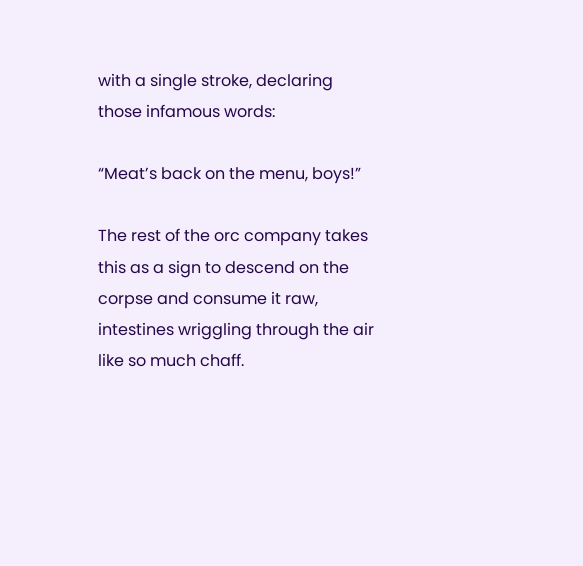with a single stroke, declaring those infamous words:

“Meat’s back on the menu, boys!”

The rest of the orc company takes this as a sign to descend on the corpse and consume it raw, intestines wriggling through the air like so much chaff.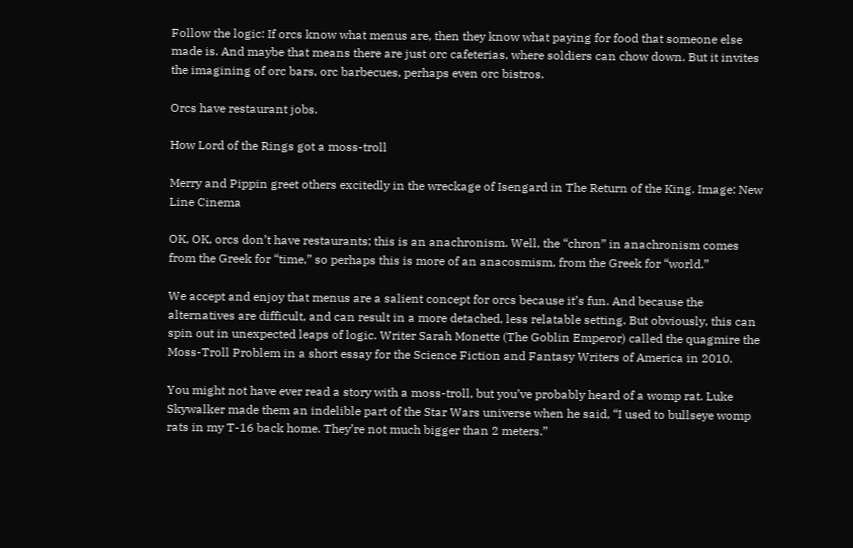Follow the logic: If orcs know what menus are, then they know what paying for food that someone else made is. And maybe that means there are just orc cafeterias, where soldiers can chow down. But it invites the imagining of orc bars, orc barbecues, perhaps even orc bistros.

Orcs have restaurant jobs.

How Lord of the Rings got a moss-troll

Merry and Pippin greet others excitedly in the wreckage of Isengard in The Return of the King. Image: New Line Cinema

OK, OK, orcs don’t have restaurants; this is an anachronism. Well, the “chron” in anachronism comes from the Greek for “time,” so perhaps this is more of an anacosmism, from the Greek for “world.”

We accept and enjoy that menus are a salient concept for orcs because it’s fun. And because the alternatives are difficult, and can result in a more detached, less relatable setting. But obviously, this can spin out in unexpected leaps of logic. Writer Sarah Monette (The Goblin Emperor) called the quagmire the Moss-Troll Problem in a short essay for the Science Fiction and Fantasy Writers of America in 2010.

You might not have ever read a story with a moss-troll, but you’ve probably heard of a womp rat. Luke Skywalker made them an indelible part of the Star Wars universe when he said, “I used to bullseye womp rats in my T-16 back home. They’re not much bigger than 2 meters.”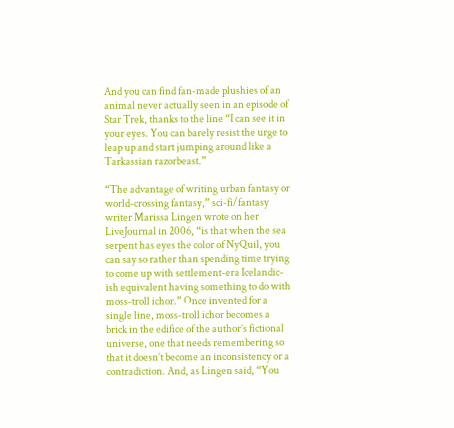And you can find fan-made plushies of an animal never actually seen in an episode of Star Trek, thanks to the line “I can see it in your eyes. You can barely resist the urge to leap up and start jumping around like a Tarkassian razorbeast.”

“The advantage of writing urban fantasy or world-crossing fantasy,” sci-fi/fantasy writer Marissa Lingen wrote on her LiveJournal in 2006, “is that when the sea serpent has eyes the color of NyQuil, you can say so rather than spending time trying to come up with settlement-era Icelandic-ish equivalent having something to do with moss-troll ichor.” Once invented for a single line, moss-troll ichor becomes a brick in the edifice of the author’s fictional universe, one that needs remembering so that it doesn’t become an inconsistency or a contradiction. And, as Lingen said, “You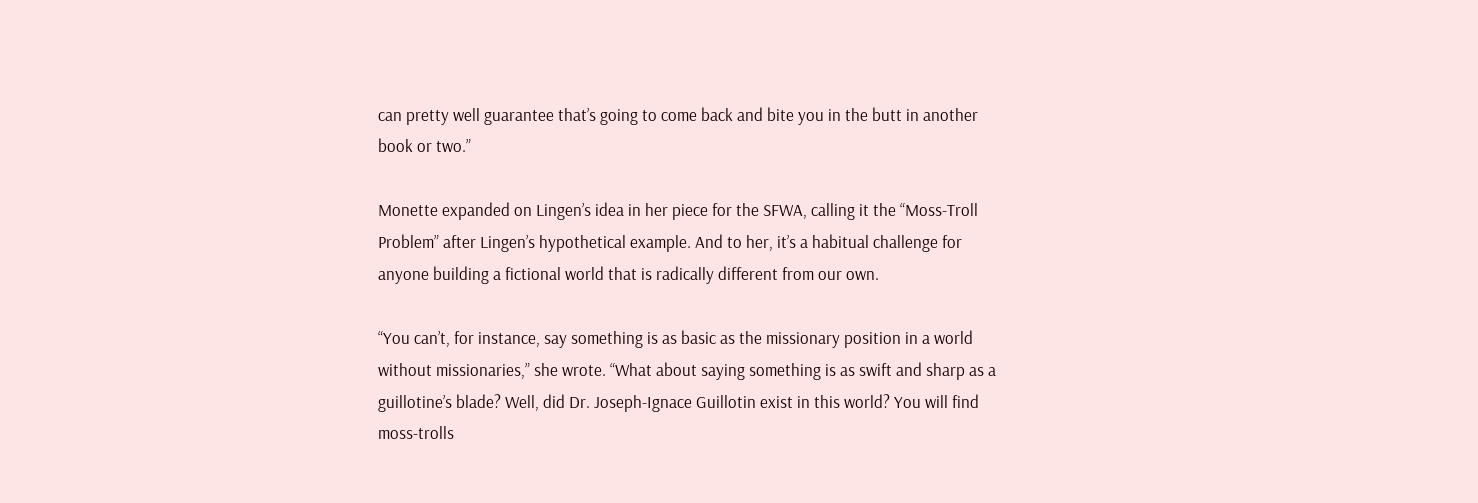can pretty well guarantee that’s going to come back and bite you in the butt in another book or two.”

Monette expanded on Lingen’s idea in her piece for the SFWA, calling it the “Moss-Troll Problem” after Lingen’s hypothetical example. And to her, it’s a habitual challenge for anyone building a fictional world that is radically different from our own.

“You can’t, for instance, say something is as basic as the missionary position in a world without missionaries,” she wrote. “What about saying something is as swift and sharp as a guillotine’s blade? Well, did Dr. Joseph-Ignace Guillotin exist in this world? You will find moss-trolls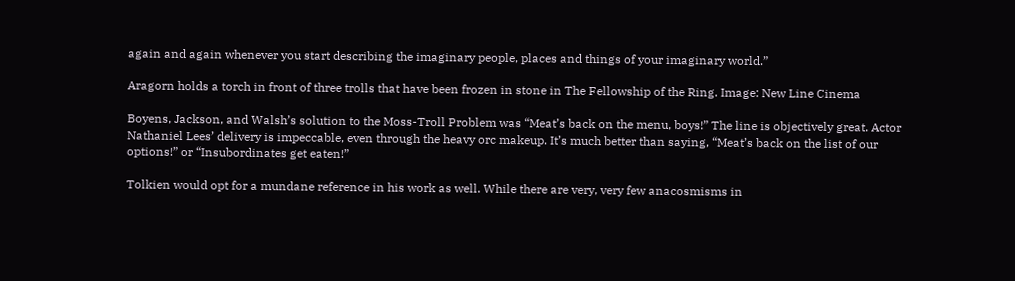again and again whenever you start describing the imaginary people, places and things of your imaginary world.”

Aragorn holds a torch in front of three trolls that have been frozen in stone in The Fellowship of the Ring. Image: New Line Cinema

Boyens, Jackson, and Walsh’s solution to the Moss-Troll Problem was “Meat’s back on the menu, boys!” The line is objectively great. Actor Nathaniel Lees’ delivery is impeccable, even through the heavy orc makeup. It’s much better than saying, “Meat’s back on the list of our options!” or “Insubordinates get eaten!”

Tolkien would opt for a mundane reference in his work as well. While there are very, very few anacosmisms in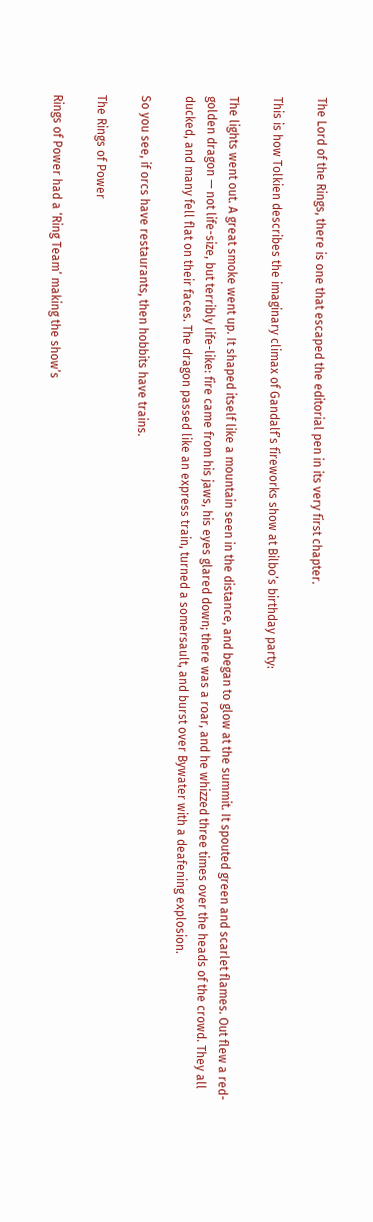The Lord of the Rings, there is one that escaped the editorial pen in its very first chapter.

This is how Tolkien describes the imaginary climax of Gandalf’s fireworks show at Bilbo’s birthday party:

The lights went out. A great smoke went up. It shaped itself like a mountain seen in the distance, and began to glow at the summit. It spouted green and scarlet flames. Out flew a red-golden dragon — not life-size, but terribly life-like: fire came from his jaws, his eyes glared down; there was a roar, and he whizzed three times over the heads of the crowd. They all ducked, and many fell flat on their faces. The dragon passed like an express train, turned a somersault, and burst over Bywater with a deafening explosion.

So you see, if orcs have restaurants, then hobbits have trains.

The Rings of Power

Rings of Power had a ‘Ring Team’ making the show’s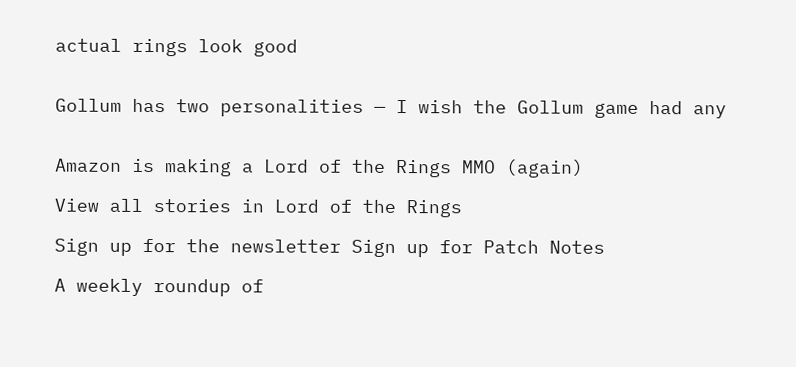actual rings look good


Gollum has two personalities — I wish the Gollum game had any


Amazon is making a Lord of the Rings MMO (again)

View all stories in Lord of the Rings

Sign up for the newsletter Sign up for Patch Notes

A weekly roundup of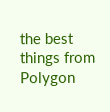the best things from Polygon